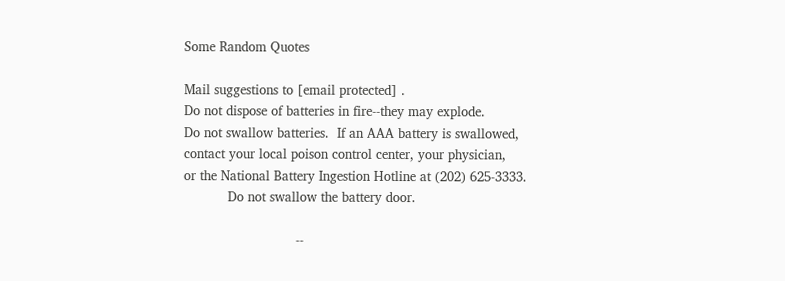Some Random Quotes

Mail suggestions to [email protected] .
Do not dispose of batteries in fire--they may explode.
Do not swallow batteries.  If an AAA battery is swallowed,
contact your local poison control center, your physician,
or the National Battery Ingestion Hotline at (202) 625-3333.
           Do not swallow the battery door.

                            --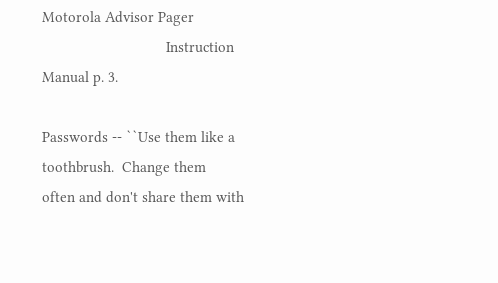Motorola Advisor Pager
                               Instruction Manual p. 3.

Passwords -- ``Use them like a toothbrush.  Change them
often and don't share them with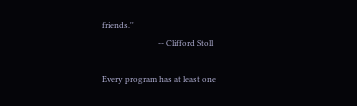friends.''
                            -- Clifford Stoll

Every program has at least one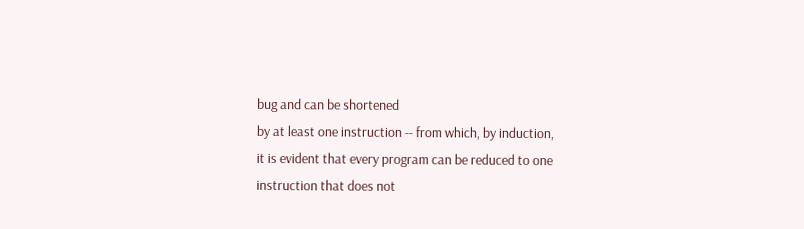bug and can be shortened
by at least one instruction -- from which, by induction,
it is evident that every program can be reduced to one
instruction that does not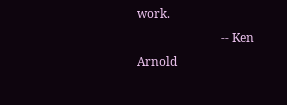work.
                            -- Ken Arnold